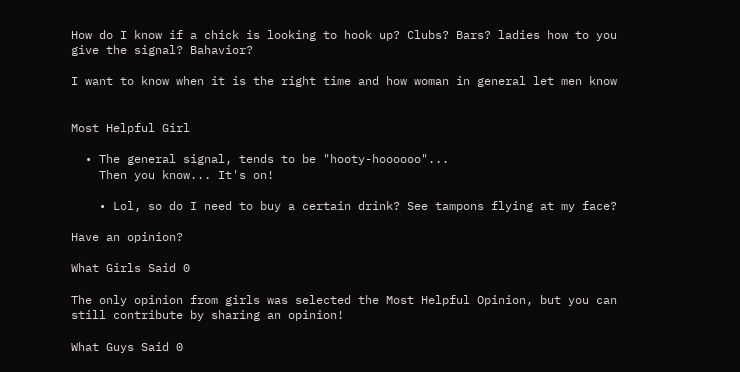How do I know if a chick is looking to hook up? Clubs? Bars? ladies how to you give the signal? Bahavior?

I want to know when it is the right time and how woman in general let men know


Most Helpful Girl

  • The general signal, tends to be "hooty-hoooooo"...
    Then you know... It's on!

    • Lol, so do I need to buy a certain drink? See tampons flying at my face?

Have an opinion?

What Girls Said 0

The only opinion from girls was selected the Most Helpful Opinion, but you can still contribute by sharing an opinion!

What Guys Said 0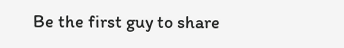Be the first guy to share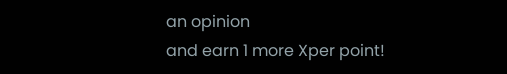an opinion
and earn 1 more Xper point!